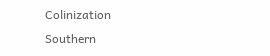Colinization Southern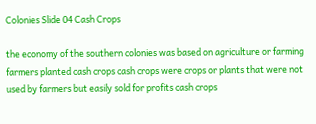Colonies Slide 04 Cash Crops

the economy of the southern colonies was based on agriculture or farming farmers planted cash crops cash crops were crops or plants that were not used by farmers but easily sold for profits cash crops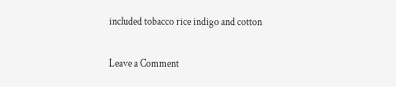included tobacco rice indigo and cotton

Leave a Comment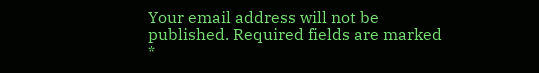Your email address will not be published. Required fields are marked *